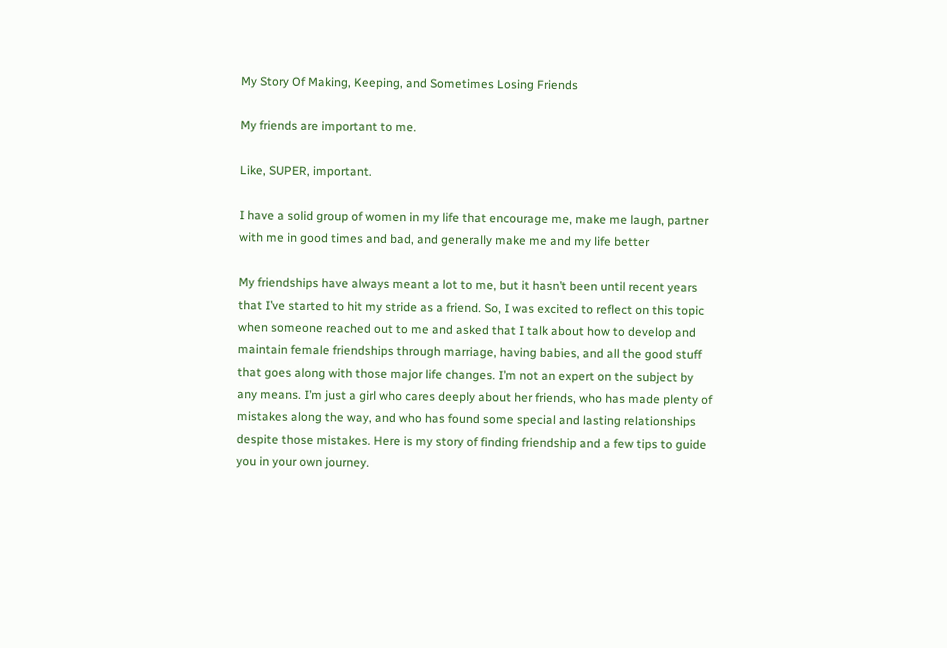My Story Of Making, Keeping, and Sometimes Losing Friends

My friends are important to me.

Like, SUPER, important.

I have a solid group of women in my life that encourage me, make me laugh, partner with me in good times and bad, and generally make me and my life better

My friendships have always meant a lot to me, but it hasn’t been until recent years that I’ve started to hit my stride as a friend. So, I was excited to reflect on this topic when someone reached out to me and asked that I talk about how to develop and maintain female friendships through marriage, having babies, and all the good stuff that goes along with those major life changes. I’m not an expert on the subject by any means. I’m just a girl who cares deeply about her friends, who has made plenty of mistakes along the way, and who has found some special and lasting relationships despite those mistakes. Here is my story of finding friendship and a few tips to guide you in your own journey.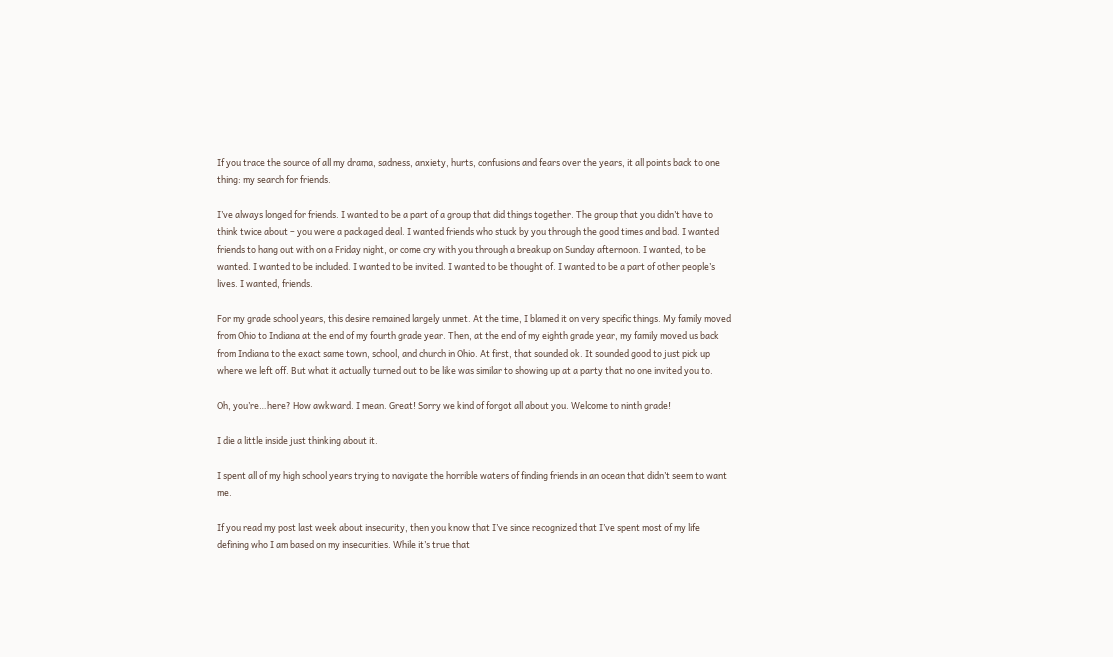If you trace the source of all my drama, sadness, anxiety, hurts, confusions and fears over the years, it all points back to one thing: my search for friends.

I’ve always longed for friends. I wanted to be a part of a group that did things together. The group that you didn’t have to think twice about – you were a packaged deal. I wanted friends who stuck by you through the good times and bad. I wanted friends to hang out with on a Friday night, or come cry with you through a breakup on Sunday afternoon. I wanted, to be wanted. I wanted to be included. I wanted to be invited. I wanted to be thought of. I wanted to be a part of other people’s lives. I wanted, friends.

For my grade school years, this desire remained largely unmet. At the time, I blamed it on very specific things. My family moved from Ohio to Indiana at the end of my fourth grade year. Then, at the end of my eighth grade year, my family moved us back from Indiana to the exact same town, school, and church in Ohio. At first, that sounded ok. It sounded good to just pick up where we left off. But what it actually turned out to be like was similar to showing up at a party that no one invited you to.

Oh, you’re…here? How awkward. I mean. Great! Sorry we kind of forgot all about you. Welcome to ninth grade!

I die a little inside just thinking about it.

I spent all of my high school years trying to navigate the horrible waters of finding friends in an ocean that didn’t seem to want me.

If you read my post last week about insecurity, then you know that I’ve since recognized that I’ve spent most of my life defining who I am based on my insecurities. While it’s true that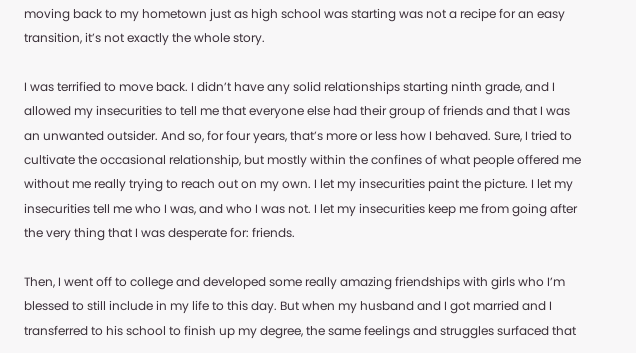moving back to my hometown just as high school was starting was not a recipe for an easy transition, it’s not exactly the whole story.

I was terrified to move back. I didn’t have any solid relationships starting ninth grade, and I allowed my insecurities to tell me that everyone else had their group of friends and that I was an unwanted outsider. And so, for four years, that’s more or less how I behaved. Sure, I tried to cultivate the occasional relationship, but mostly within the confines of what people offered me without me really trying to reach out on my own. I let my insecurities paint the picture. I let my insecurities tell me who I was, and who I was not. I let my insecurities keep me from going after the very thing that I was desperate for: friends.

Then, I went off to college and developed some really amazing friendships with girls who I’m blessed to still include in my life to this day. But when my husband and I got married and I transferred to his school to finish up my degree, the same feelings and struggles surfaced that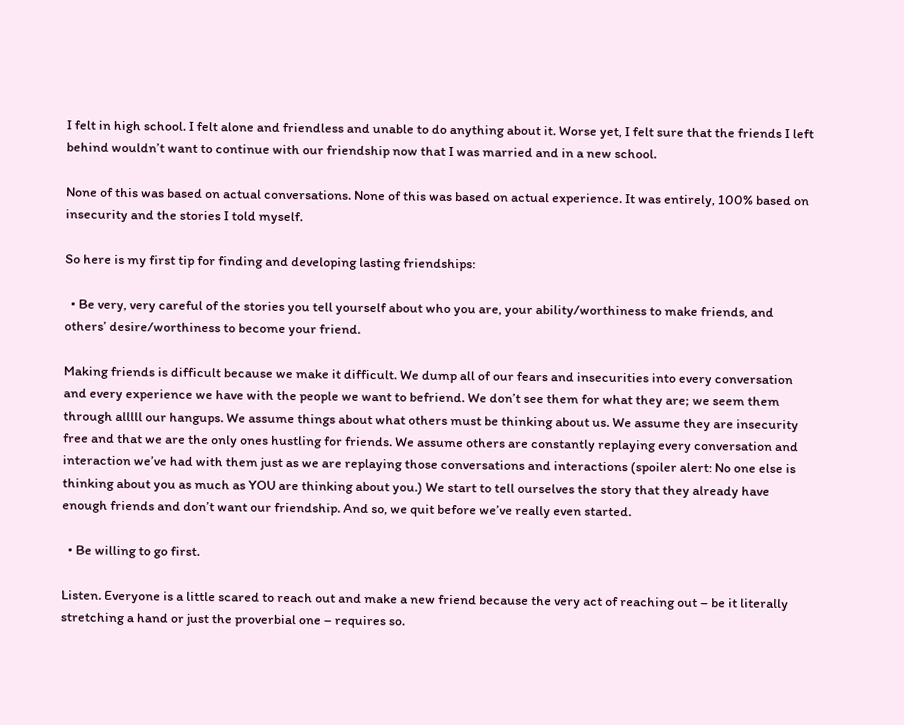I felt in high school. I felt alone and friendless and unable to do anything about it. Worse yet, I felt sure that the friends I left behind wouldn’t want to continue with our friendship now that I was married and in a new school.

None of this was based on actual conversations. None of this was based on actual experience. It was entirely, 100% based on insecurity and the stories I told myself.

So here is my first tip for finding and developing lasting friendships:

  • Be very, very careful of the stories you tell yourself about who you are, your ability/worthiness to make friends, and others’ desire/worthiness to become your friend.

Making friends is difficult because we make it difficult. We dump all of our fears and insecurities into every conversation and every experience we have with the people we want to befriend. We don’t see them for what they are; we seem them through alllll our hangups. We assume things about what others must be thinking about us. We assume they are insecurity free and that we are the only ones hustling for friends. We assume others are constantly replaying every conversation and interaction we’ve had with them just as we are replaying those conversations and interactions (spoiler alert: No one else is thinking about you as much as YOU are thinking about you.) We start to tell ourselves the story that they already have enough friends and don’t want our friendship. And so, we quit before we’ve really even started.

  • Be willing to go first.

Listen. Everyone is a little scared to reach out and make a new friend because the very act of reaching out – be it literally stretching a hand or just the proverbial one – requires so.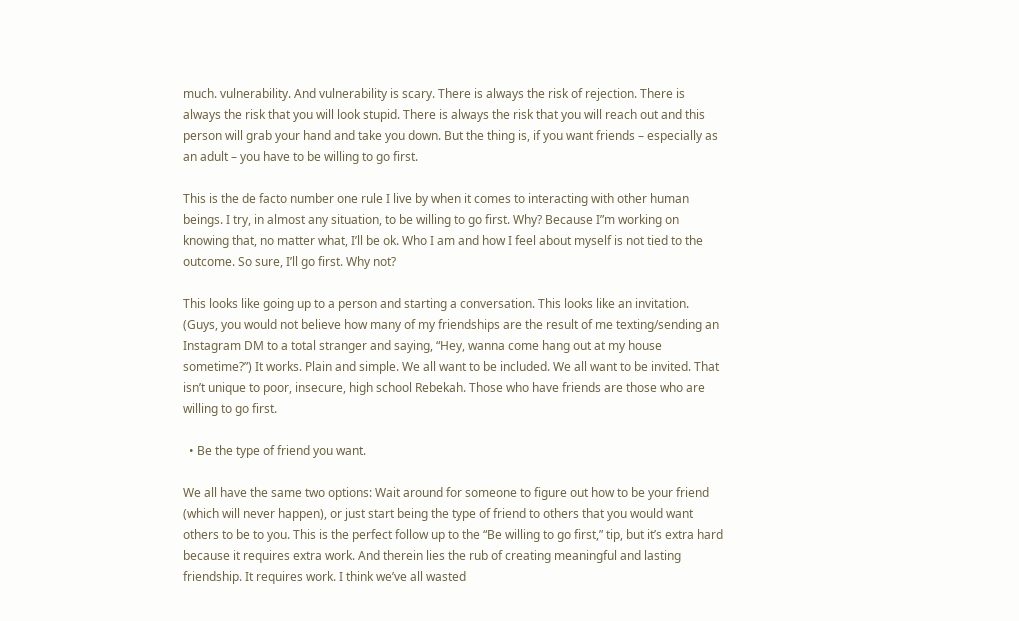much. vulnerability. And vulnerability is scary. There is always the risk of rejection. There is always the risk that you will look stupid. There is always the risk that you will reach out and this person will grab your hand and take you down. But the thing is, if you want friends – especially as an adult – you have to be willing to go first.

This is the de facto number one rule I live by when it comes to interacting with other human beings. I try, in almost any situation, to be willing to go first. Why? Because I”m working on knowing that, no matter what, I’ll be ok. Who I am and how I feel about myself is not tied to the outcome. So sure, I’ll go first. Why not?

This looks like going up to a person and starting a conversation. This looks like an invitation. (Guys, you would not believe how many of my friendships are the result of me texting/sending an Instagram DM to a total stranger and saying, “Hey, wanna come hang out at my house sometime?”) It works. Plain and simple. We all want to be included. We all want to be invited. That isn’t unique to poor, insecure, high school Rebekah. Those who have friends are those who are willing to go first.

  • Be the type of friend you want.

We all have the same two options: Wait around for someone to figure out how to be your friend (which will never happen), or just start being the type of friend to others that you would want others to be to you. This is the perfect follow up to the “Be willing to go first,” tip, but it’s extra hard because it requires extra work. And therein lies the rub of creating meaningful and lasting friendship. It requires work. I think we’ve all wasted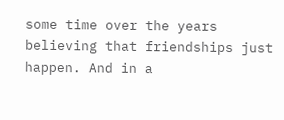some time over the years believing that friendships just happen. And in a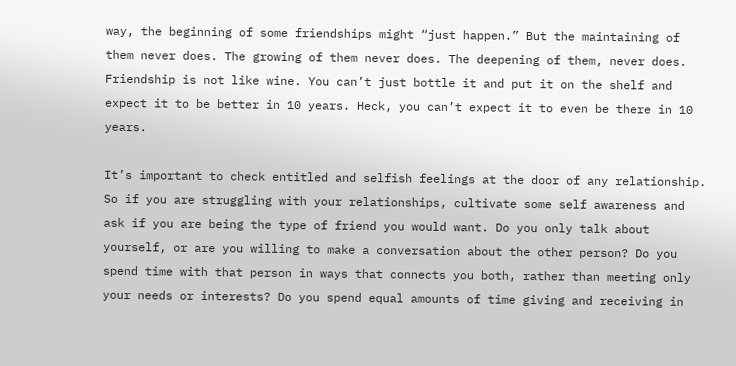way, the beginning of some friendships might “just happen.” But the maintaining of them never does. The growing of them never does. The deepening of them, never does. Friendship is not like wine. You can’t just bottle it and put it on the shelf and expect it to be better in 10 years. Heck, you can’t expect it to even be there in 10 years.

It’s important to check entitled and selfish feelings at the door of any relationship. So if you are struggling with your relationships, cultivate some self awareness and ask if you are being the type of friend you would want. Do you only talk about yourself, or are you willing to make a conversation about the other person? Do you spend time with that person in ways that connects you both, rather than meeting only your needs or interests? Do you spend equal amounts of time giving and receiving in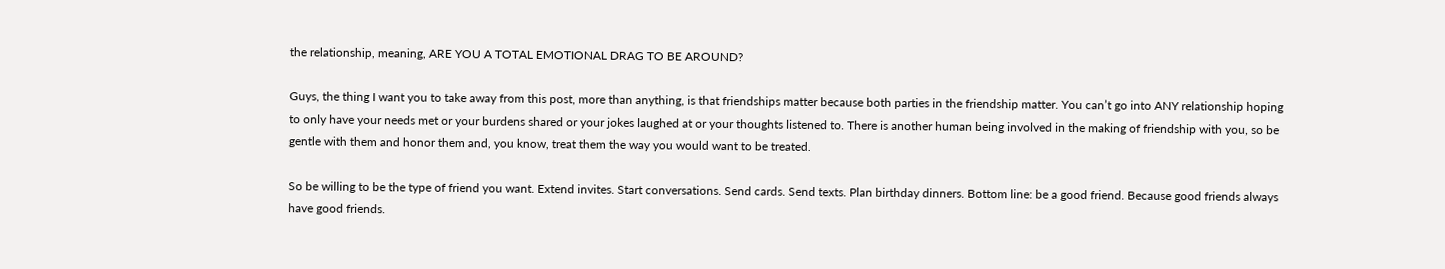the relationship, meaning, ARE YOU A TOTAL EMOTIONAL DRAG TO BE AROUND?

Guys, the thing I want you to take away from this post, more than anything, is that friendships matter because both parties in the friendship matter. You can’t go into ANY relationship hoping to only have your needs met or your burdens shared or your jokes laughed at or your thoughts listened to. There is another human being involved in the making of friendship with you, so be gentle with them and honor them and, you know, treat them the way you would want to be treated.

So be willing to be the type of friend you want. Extend invites. Start conversations. Send cards. Send texts. Plan birthday dinners. Bottom line: be a good friend. Because good friends always have good friends.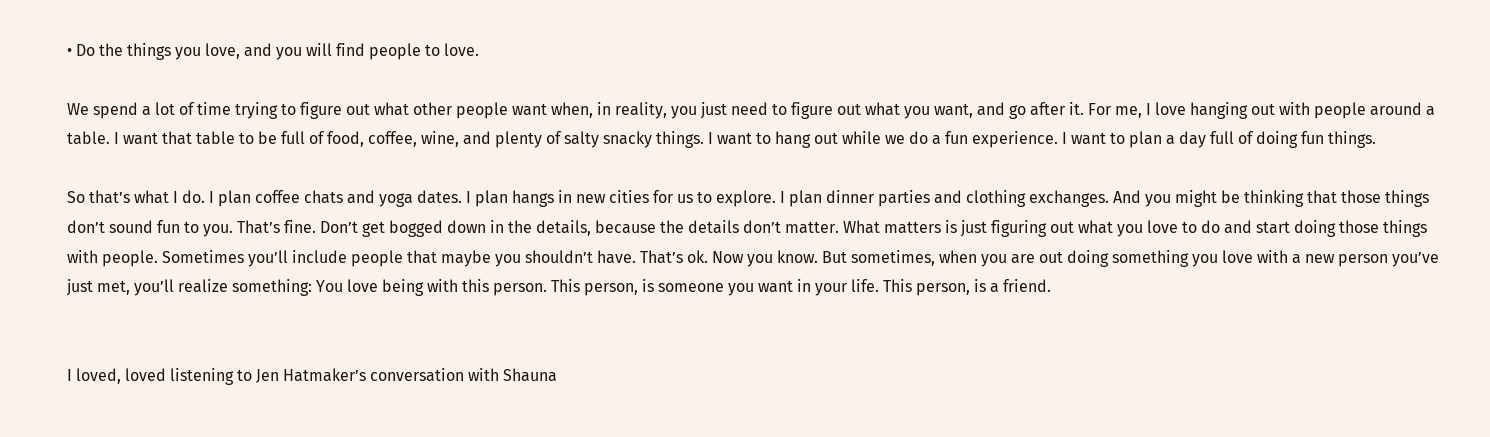• Do the things you love, and you will find people to love.

We spend a lot of time trying to figure out what other people want when, in reality, you just need to figure out what you want, and go after it. For me, I love hanging out with people around a table. I want that table to be full of food, coffee, wine, and plenty of salty snacky things. I want to hang out while we do a fun experience. I want to plan a day full of doing fun things.

So that’s what I do. I plan coffee chats and yoga dates. I plan hangs in new cities for us to explore. I plan dinner parties and clothing exchanges. And you might be thinking that those things don’t sound fun to you. That’s fine. Don’t get bogged down in the details, because the details don’t matter. What matters is just figuring out what you love to do and start doing those things with people. Sometimes you’ll include people that maybe you shouldn’t have. That’s ok. Now you know. But sometimes, when you are out doing something you love with a new person you’ve just met, you’ll realize something: You love being with this person. This person, is someone you want in your life. This person, is a friend.


I loved, loved listening to Jen Hatmaker’s conversation with Shauna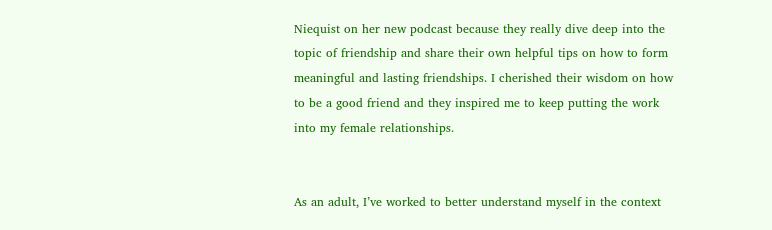Niequist on her new podcast because they really dive deep into the topic of friendship and share their own helpful tips on how to form meaningful and lasting friendships. I cherished their wisdom on how to be a good friend and they inspired me to keep putting the work into my female relationships.


As an adult, I’ve worked to better understand myself in the context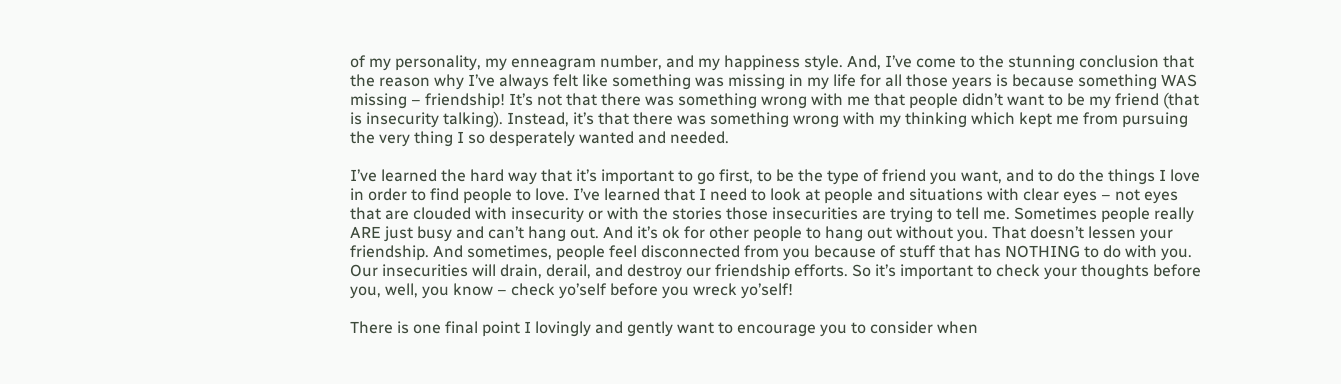of my personality, my enneagram number, and my happiness style. And, I’ve come to the stunning conclusion that the reason why I’ve always felt like something was missing in my life for all those years is because something WAS missing – friendship! It’s not that there was something wrong with me that people didn’t want to be my friend (that is insecurity talking). Instead, it’s that there was something wrong with my thinking which kept me from pursuing the very thing I so desperately wanted and needed.

I’ve learned the hard way that it’s important to go first, to be the type of friend you want, and to do the things I love in order to find people to love. I’ve learned that I need to look at people and situations with clear eyes – not eyes that are clouded with insecurity or with the stories those insecurities are trying to tell me. Sometimes people really ARE just busy and can’t hang out. And it’s ok for other people to hang out without you. That doesn’t lessen your friendship. And sometimes, people feel disconnected from you because of stuff that has NOTHING to do with you. Our insecurities will drain, derail, and destroy our friendship efforts. So it’s important to check your thoughts before you, well, you know – check yo’self before you wreck yo’self!

There is one final point I lovingly and gently want to encourage you to consider when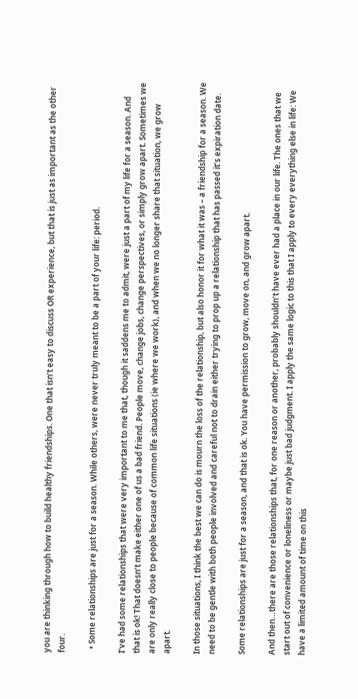you are thinking through how to build healthy friendships. One that isn’t easy to discuss OR experience, but that is just as important as the other four.

  • Some relationships are just for a season. While others, were never truly meant to be a part of your life: period.

I’ve had some relationships that were very important to me that, though it saddens me to admit, were just a part of my life for a season. And that is ok! That doesn’t make either one of us a bad friend. People move, change jobs, change perspectives, or simply grow apart. Sometimes we are only really close to people because of common life situations (ie where we work), and when we no longer share that situation, we grow apart.

In those situations, I think the best we can do is mourn the loss of the relationship, but also honor it for what it was – a friendship for a season. We need to be gentle with both people involved and careful not to drain either trying to prop up a relationship that has passed it’s expiration date.

Some relationships are just for a season, and that is ok. You have permission to grow, move on, and grow apart.

And then…there are those relationships that, for one reason or another, probably shouldn’t have ever had a place in our life. The ones that we start out of convenience or loneliness or maybe just bad judgment. I apply the same logic to this that I apply to every everything else in life: We have a limited amount of time on this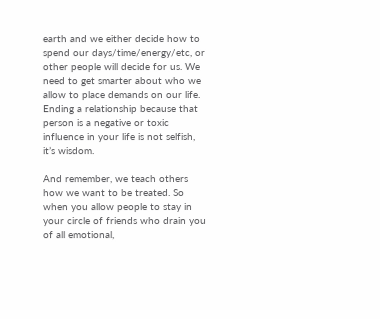earth and we either decide how to spend our days/time/energy/etc, or other people will decide for us. We need to get smarter about who we allow to place demands on our life. Ending a relationship because that person is a negative or toxic influence in your life is not selfish, it’s wisdom.

And remember, we teach others how we want to be treated. So when you allow people to stay in your circle of friends who drain you of all emotional,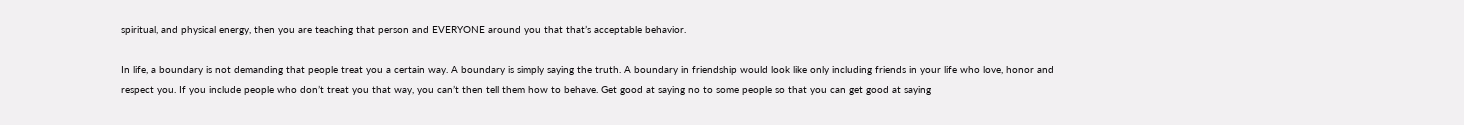spiritual, and physical energy, then you are teaching that person and EVERYONE around you that that’s acceptable behavior.

In life, a boundary is not demanding that people treat you a certain way. A boundary is simply saying the truth. A boundary in friendship would look like only including friends in your life who love, honor and respect you. If you include people who don’t treat you that way, you can’t then tell them how to behave. Get good at saying no to some people so that you can get good at saying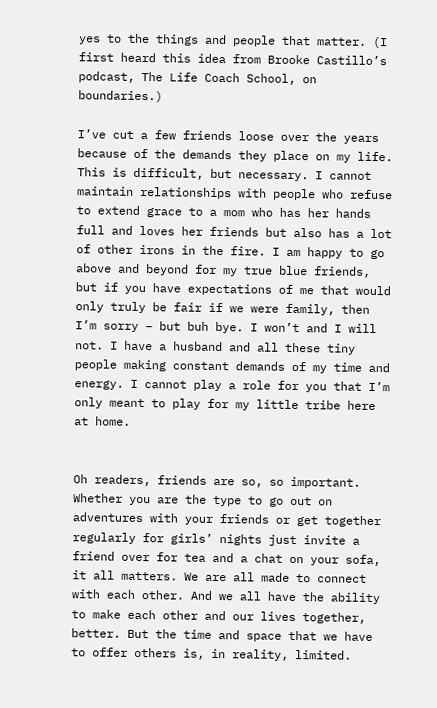yes to the things and people that matter. (I first heard this idea from Brooke Castillo’s podcast, The Life Coach School, on boundaries.)

I’ve cut a few friends loose over the years because of the demands they place on my life. This is difficult, but necessary. I cannot maintain relationships with people who refuse to extend grace to a mom who has her hands full and loves her friends but also has a lot of other irons in the fire. I am happy to go above and beyond for my true blue friends, but if you have expectations of me that would only truly be fair if we were family, then I’m sorry – but buh bye. I won’t and I will not. I have a husband and all these tiny people making constant demands of my time and energy. I cannot play a role for you that I’m only meant to play for my little tribe here at home.


Oh readers, friends are so, so important. Whether you are the type to go out on adventures with your friends or get together regularly for girls’ nights just invite a friend over for tea and a chat on your sofa, it all matters. We are all made to connect with each other. And we all have the ability to make each other and our lives together, better. But the time and space that we have to offer others is, in reality, limited.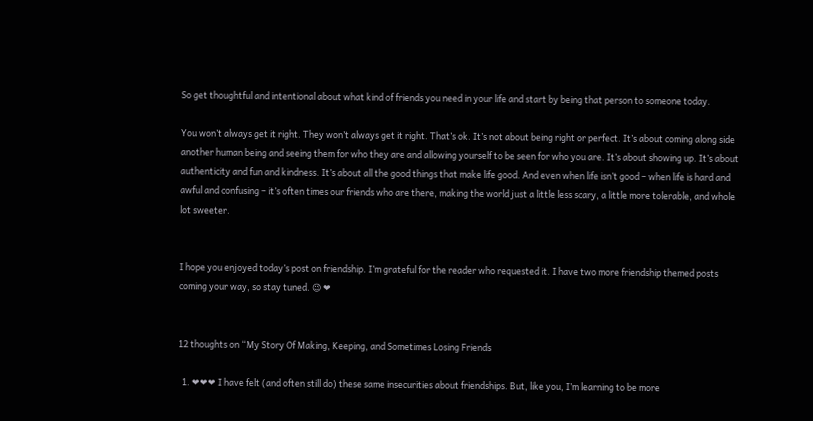So get thoughtful and intentional about what kind of friends you need in your life and start by being that person to someone today.

You won’t always get it right. They won’t always get it right. That’s ok. It’s not about being right or perfect. It’s about coming along side another human being and seeing them for who they are and allowing yourself to be seen for who you are. It’s about showing up. It’s about authenticity and fun and kindness. It’s about all the good things that make life good. And even when life isn’t good – when life is hard and awful and confusing – it’s often times our friends who are there, making the world just a little less scary, a little more tolerable, and whole lot sweeter.


I hope you enjoyed today’s post on friendship. I’m grateful for the reader who requested it. I have two more friendship themed posts coming your way, so stay tuned. 😉 ❤


12 thoughts on “My Story Of Making, Keeping, and Sometimes Losing Friends

  1. ❤❤❤ I have felt (and often still do) these same insecurities about friendships. But, like you, I’m learning to be more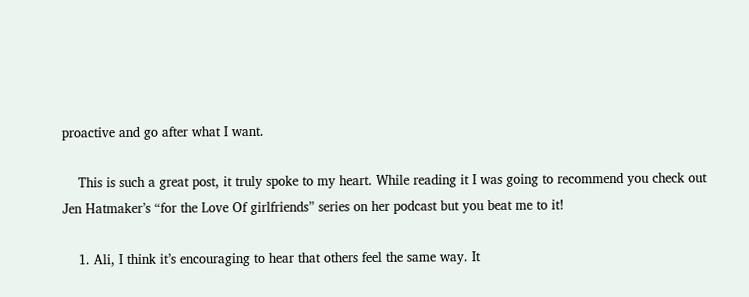proactive and go after what I want.

    This is such a great post, it truly spoke to my heart. While reading it I was going to recommend you check out Jen Hatmaker’s “for the Love Of girlfriends” series on her podcast but you beat me to it!

    1. Ali, I think it’s encouraging to hear that others feel the same way. It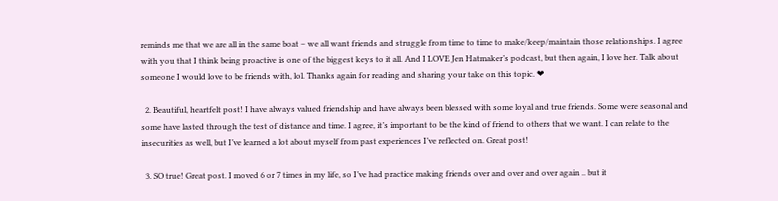reminds me that we are all in the same boat – we all want friends and struggle from time to time to make/keep/maintain those relationships. I agree with you that I think being proactive is one of the biggest keys to it all. And I LOVE Jen Hatmaker’s podcast, but then again, I love her. Talk about someone I would love to be friends with, lol. Thanks again for reading and sharing your take on this topic. ❤

  2. Beautiful, heartfelt post! I have always valued friendship and have always been blessed with some loyal and true friends. Some were seasonal and some have lasted through the test of distance and time. I agree, it’s important to be the kind of friend to others that we want. I can relate to the insecurities as well, but I’ve learned a lot about myself from past experiences I’ve reflected on. Great post!

  3. SO true! Great post. I moved 6 or 7 times in my life, so I’ve had practice making friends over and over and over again .. but it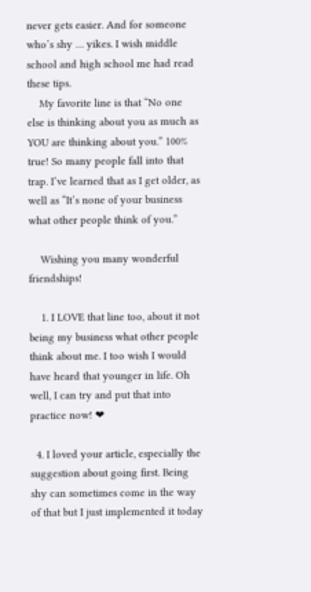never gets easier. And for someone who’s shy … yikes. I wish middle school and high school me had read these tips.
    My favorite line is that “No one else is thinking about you as much as YOU are thinking about you.” 100% true! So many people fall into that trap. I’ve learned that as I get older, as well as “It’s none of your business what other people think of you.”

    Wishing you many wonderful friendships!

    1. I LOVE that line too, about it not being my business what other people think about me. I too wish I would have heard that younger in life. Oh well, I can try and put that into practice now! ❤

  4. I loved your article, especially the suggestion about going first. Being shy can sometimes come in the way of that but I just implemented it today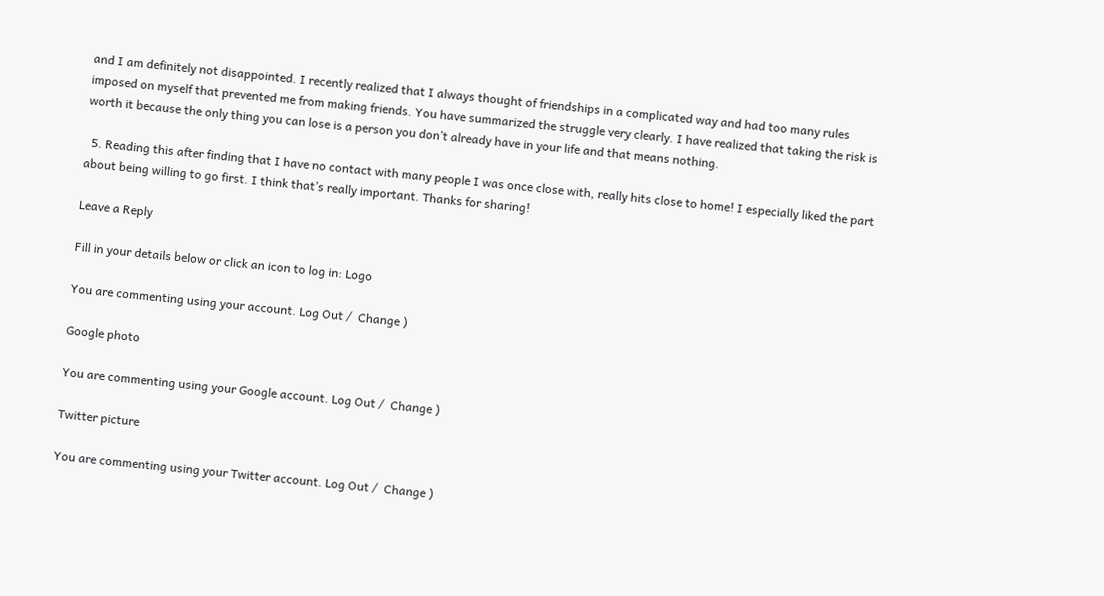and I am definitely not disappointed. I recently realized that I always thought of friendships in a complicated way and had too many rules imposed on myself that prevented me from making friends. You have summarized the struggle very clearly. I have realized that taking the risk is worth it because the only thing you can lose is a person you don’t already have in your life and that means nothing.

  5. Reading this after finding that I have no contact with many people I was once close with, really hits close to home! I especially liked the part about being willing to go first. I think that’s really important. Thanks for sharing!

Leave a Reply

Fill in your details below or click an icon to log in: Logo

You are commenting using your account. Log Out /  Change )

Google photo

You are commenting using your Google account. Log Out /  Change )

Twitter picture

You are commenting using your Twitter account. Log Out /  Change )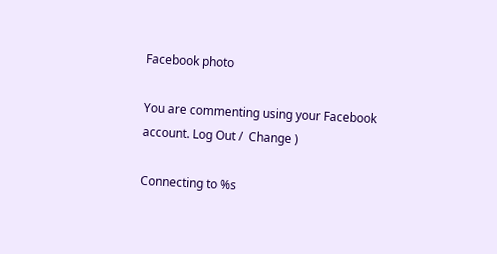Facebook photo

You are commenting using your Facebook account. Log Out /  Change )

Connecting to %s